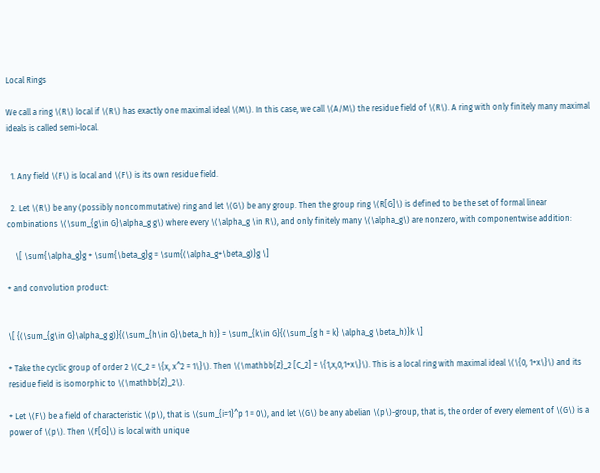Local Rings

We call a ring \(R\) local if \(R\) has exactly one maximal ideal \(M\). In this case, we call \(A/M\) the residue field of \(R\). A ring with only finitely many maximal ideals is called semi-local.


  1. Any field \(F\) is local and \(F\) is its own residue field.

  2. Let \(R\) be any (possibly noncommutative) ring and let \(G\) be any group. Then the group ring \(R[G]\) is defined to be the set of formal linear combinations \(\sum_{g\in G}\alpha_g g\) where every \(\alpha_g \in R\), and only finitely many \(\alpha_g\) are nonzero, with componentwise addition:

    \[ \sum{\alpha_g}g + \sum{\beta_g}g = \sum{(\alpha_g+\beta_g)}g \]

+ and convolution product:


\[ {(\sum_{g\in G}\alpha_g g)}{(\sum_{h\in G}\beta_h h)} = \sum_{k\in G}{(\sum_{g h = k} \alpha_g \beta_h)}k \]

+ Take the cyclic group of order 2 \(C_2 = \{x, x^2 = 1\}\). Then \(\mathbb{Z}_2 [C_2] = \{1,x,0,1+x\}\). This is a local ring with maximal ideal \(\{0, 1+x\}\) and its residue field is isomorphic to \(\mathbb{Z}_2\).

+ Let \(F\) be a field of characteristic \(p\), that is \(sum_{i=1}^p 1 = 0\), and let \(G\) be any abelian \(p\)-group, that is, the order of every element of \(G\) is a power of \(p\). Then \(F[G]\) is local with unique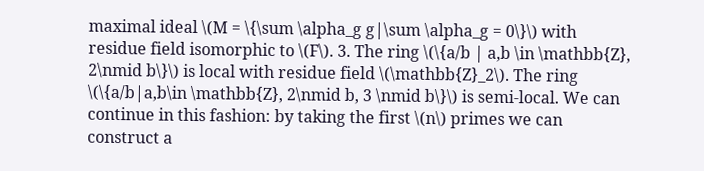maximal ideal \(M = \{\sum \alpha_g g|\sum \alpha_g = 0\}\) with residue field isomorphic to \(F\). 3. The ring \(\{a/b | a,b \in \mathbb{Z}, 2\nmid b\}\) is local with residue field \(\mathbb{Z}_2\). The ring \(\{a/b|a,b\in \mathbb{Z}, 2\nmid b, 3 \nmid b\}\) is semi-local. We can continue in this fashion: by taking the first \(n\) primes we can construct a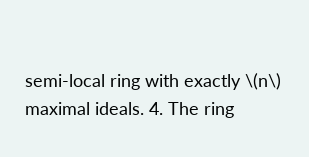semi-local ring with exactly \(n\) maximal ideals. 4. The ring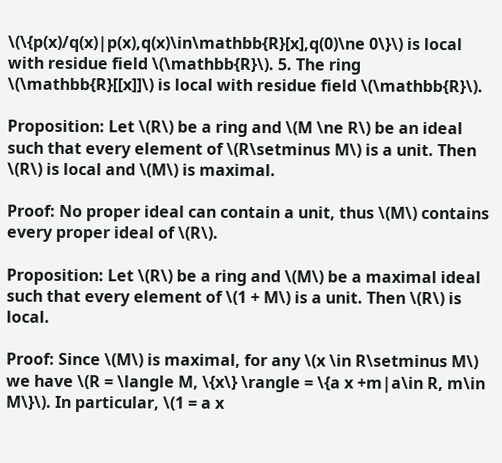\(\{p(x)/q(x)|p(x),q(x)\in\mathbb{R}[x],q(0)\ne 0\}\) is local with residue field \(\mathbb{R}\). 5. The ring \(\mathbb{R}[[x]]\) is local with residue field \(\mathbb{R}\).

Proposition: Let \(R\) be a ring and \(M \ne R\) be an ideal such that every element of \(R\setminus M\) is a unit. Then \(R\) is local and \(M\) is maximal.

Proof: No proper ideal can contain a unit, thus \(M\) contains every proper ideal of \(R\).

Proposition: Let \(R\) be a ring and \(M\) be a maximal ideal such that every element of \(1 + M\) is a unit. Then \(R\) is local.

Proof: Since \(M\) is maximal, for any \(x \in R\setminus M\) we have \(R = \langle M, \{x\} \rangle = \{a x +m|a\in R, m\in M\}\). In particular, \(1 = a x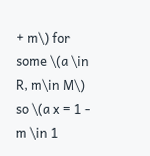+ m\) for some \(a \in R, m\in M\) so \(a x = 1 - m \in 1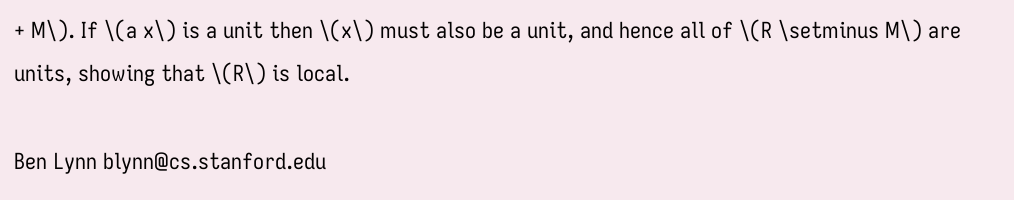+ M\). If \(a x\) is a unit then \(x\) must also be a unit, and hence all of \(R \setminus M\) are units, showing that \(R\) is local.

Ben Lynn blynn@cs.stanford.edu